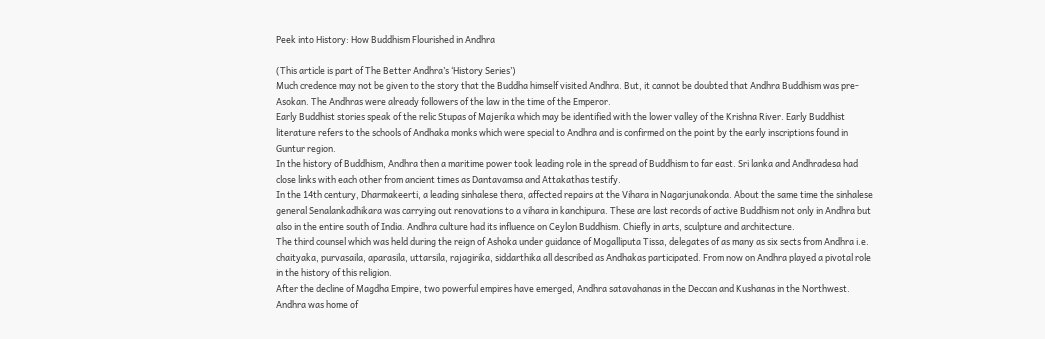Peek into History: How Buddhism Flourished in Andhra

(This article is part of The Better Andhra’s ‘History Series’)
Much credence may not be given to the story that the Buddha himself visited Andhra. But, it cannot be doubted that Andhra Buddhism was pre-Asokan. The Andhras were already followers of the law in the time of the Emperor.
Early Buddhist stories speak of the relic Stupas of Majerika which may be identified with the lower valley of the Krishna River. Early Buddhist literature refers to the schools of Andhaka monks which were special to Andhra and is confirmed on the point by the early inscriptions found in Guntur region.
In the history of Buddhism, Andhra then a maritime power took leading role in the spread of Buddhism to far east. Sri lanka and Andhradesa had close links with each other from ancient times as Dantavamsa and Attakathas testify.
In the 14th century, Dharmakeerti, a leading sinhalese thera, affected repairs at the Vihara in Nagarjunakonda. About the same time the sinhalese general Senalankadhikara was carrying out renovations to a vihara in kanchipura. These are last records of active Buddhism not only in Andhra but also in the entire south of India. Andhra culture had its influence on Ceylon Buddhism. Chiefly in arts, sculpture and architecture.
The third counsel which was held during the reign of Ashoka under guidance of Mogalliputa Tissa, delegates of as many as six sects from Andhra i.e. chaityaka, purvasaila, aparasila, uttarsila, rajagirika, siddarthika all described as Andhakas participated. From now on Andhra played a pivotal role in the history of this religion.
After the decline of Magdha Empire, two powerful empires have emerged, Andhra satavahanas in the Deccan and Kushanas in the Northwest. Andhra was home of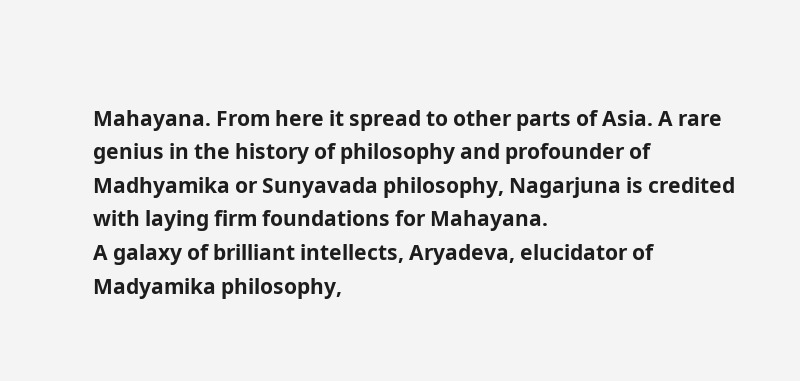Mahayana. From here it spread to other parts of Asia. A rare genius in the history of philosophy and profounder of Madhyamika or Sunyavada philosophy, Nagarjuna is credited with laying firm foundations for Mahayana.
A galaxy of brilliant intellects, Aryadeva, elucidator of Madyamika philosophy,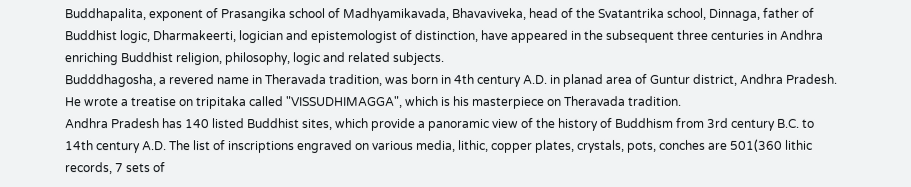Buddhapalita, exponent of Prasangika school of Madhyamikavada, Bhavaviveka, head of the Svatantrika school, Dinnaga, father of Buddhist logic, Dharmakeerti, logician and epistemologist of distinction, have appeared in the subsequent three centuries in Andhra enriching Buddhist religion, philosophy, logic and related subjects.
Budddhagosha, a revered name in Theravada tradition, was born in 4th century A.D. in planad area of Guntur district, Andhra Pradesh. He wrote a treatise on tripitaka called "VISSUDHIMAGGA", which is his masterpiece on Theravada tradition.
Andhra Pradesh has 140 listed Buddhist sites, which provide a panoramic view of the history of Buddhism from 3rd century B.C. to 14th century A.D. The list of inscriptions engraved on various media, lithic, copper plates, crystals, pots, conches are 501(360 lithic records, 7 sets of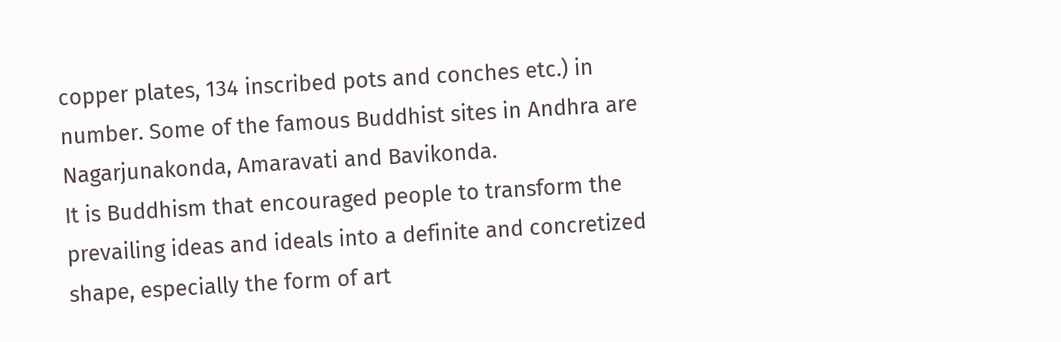copper plates, 134 inscribed pots and conches etc.) in number. Some of the famous Buddhist sites in Andhra are Nagarjunakonda, Amaravati and Bavikonda.
It is Buddhism that encouraged people to transform the prevailing ideas and ideals into a definite and concretized shape, especially the form of art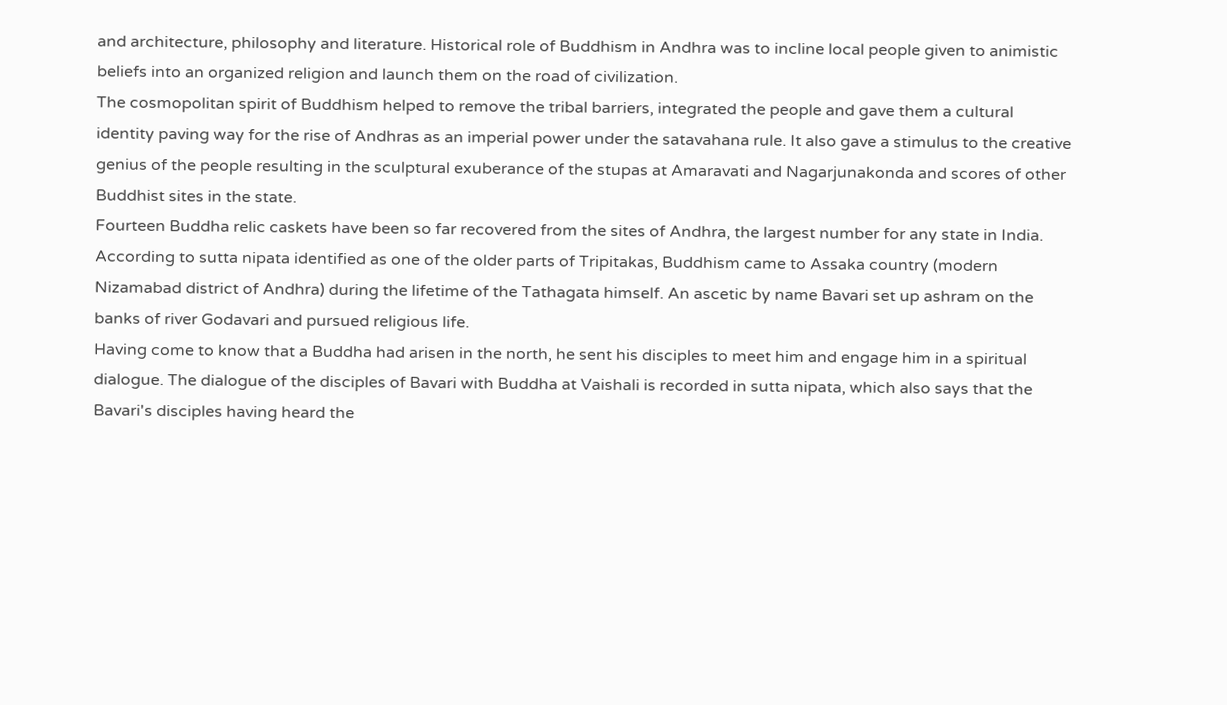and architecture, philosophy and literature. Historical role of Buddhism in Andhra was to incline local people given to animistic beliefs into an organized religion and launch them on the road of civilization.
The cosmopolitan spirit of Buddhism helped to remove the tribal barriers, integrated the people and gave them a cultural identity paving way for the rise of Andhras as an imperial power under the satavahana rule. It also gave a stimulus to the creative genius of the people resulting in the sculptural exuberance of the stupas at Amaravati and Nagarjunakonda and scores of other Buddhist sites in the state.
Fourteen Buddha relic caskets have been so far recovered from the sites of Andhra, the largest number for any state in India.
According to sutta nipata identified as one of the older parts of Tripitakas, Buddhism came to Assaka country (modern Nizamabad district of Andhra) during the lifetime of the Tathagata himself. An ascetic by name Bavari set up ashram on the banks of river Godavari and pursued religious life.
Having come to know that a Buddha had arisen in the north, he sent his disciples to meet him and engage him in a spiritual dialogue. The dialogue of the disciples of Bavari with Buddha at Vaishali is recorded in sutta nipata, which also says that the Bavari's disciples having heard the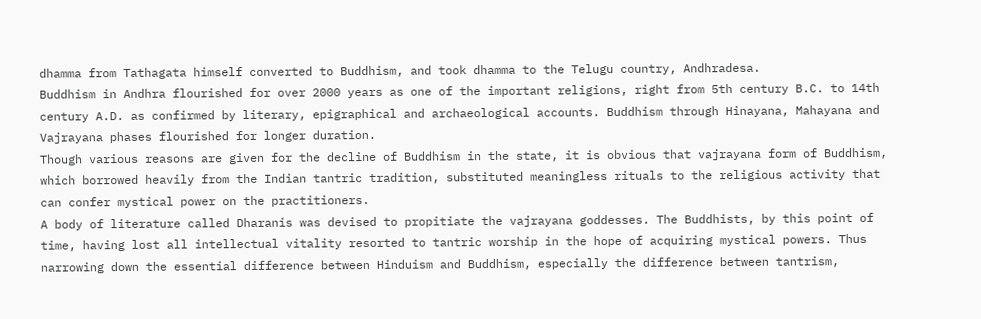dhamma from Tathagata himself converted to Buddhism, and took dhamma to the Telugu country, Andhradesa.
Buddhism in Andhra flourished for over 2000 years as one of the important religions, right from 5th century B.C. to 14th century A.D. as confirmed by literary, epigraphical and archaeological accounts. Buddhism through Hinayana, Mahayana and Vajrayana phases flourished for longer duration.
Though various reasons are given for the decline of Buddhism in the state, it is obvious that vajrayana form of Buddhism, which borrowed heavily from the Indian tantric tradition, substituted meaningless rituals to the religious activity that can confer mystical power on the practitioners.
A body of literature called Dharanis was devised to propitiate the vajrayana goddesses. The Buddhists, by this point of time, having lost all intellectual vitality resorted to tantric worship in the hope of acquiring mystical powers. Thus narrowing down the essential difference between Hinduism and Buddhism, especially the difference between tantrism,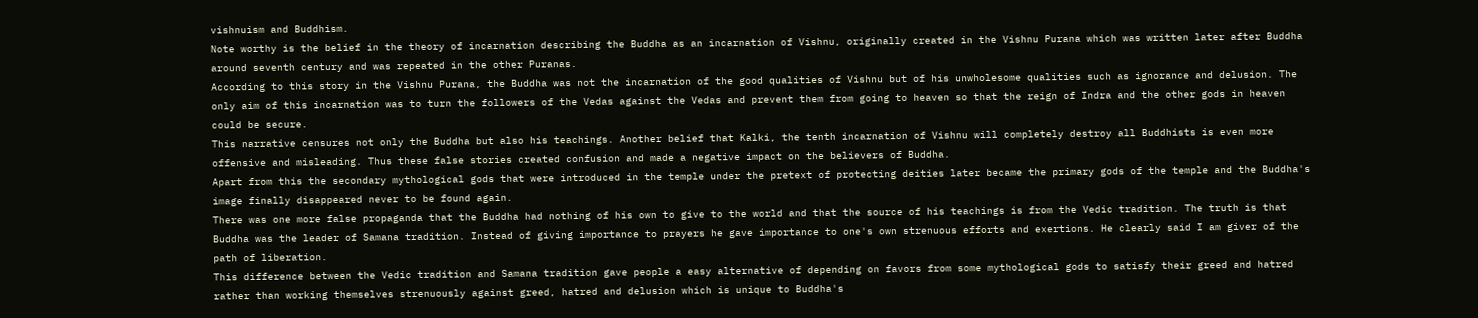vishnuism and Buddhism.
Note worthy is the belief in the theory of incarnation describing the Buddha as an incarnation of Vishnu, originally created in the Vishnu Purana which was written later after Buddha around seventh century and was repeated in the other Puranas.
According to this story in the Vishnu Purana, the Buddha was not the incarnation of the good qualities of Vishnu but of his unwholesome qualities such as ignorance and delusion. The only aim of this incarnation was to turn the followers of the Vedas against the Vedas and prevent them from going to heaven so that the reign of Indra and the other gods in heaven could be secure.
This narrative censures not only the Buddha but also his teachings. Another belief that Kalki, the tenth incarnation of Vishnu will completely destroy all Buddhists is even more offensive and misleading. Thus these false stories created confusion and made a negative impact on the believers of Buddha.
Apart from this the secondary mythological gods that were introduced in the temple under the pretext of protecting deities later became the primary gods of the temple and the Buddha's image finally disappeared never to be found again.
There was one more false propaganda that the Buddha had nothing of his own to give to the world and that the source of his teachings is from the Vedic tradition. The truth is that Buddha was the leader of Samana tradition. Instead of giving importance to prayers he gave importance to one's own strenuous efforts and exertions. He clearly said I am giver of the path of liberation.
This difference between the Vedic tradition and Samana tradition gave people a easy alternative of depending on favors from some mythological gods to satisfy their greed and hatred rather than working themselves strenuously against greed, hatred and delusion which is unique to Buddha's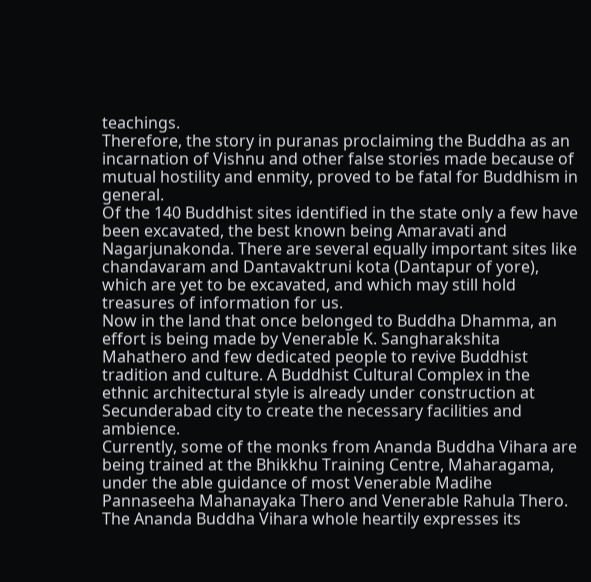teachings.
Therefore, the story in puranas proclaiming the Buddha as an incarnation of Vishnu and other false stories made because of mutual hostility and enmity, proved to be fatal for Buddhism in general.
Of the 140 Buddhist sites identified in the state only a few have been excavated, the best known being Amaravati and Nagarjunakonda. There are several equally important sites like chandavaram and Dantavaktruni kota (Dantapur of yore), which are yet to be excavated, and which may still hold treasures of information for us.
Now in the land that once belonged to Buddha Dhamma, an effort is being made by Venerable K. Sangharakshita Mahathero and few dedicated people to revive Buddhist tradition and culture. A Buddhist Cultural Complex in the ethnic architectural style is already under construction at Secunderabad city to create the necessary facilities and ambience.
Currently, some of the monks from Ananda Buddha Vihara are being trained at the Bhikkhu Training Centre, Maharagama, under the able guidance of most Venerable Madihe Pannaseeha Mahanayaka Thero and Venerable Rahula Thero. The Ananda Buddha Vihara whole heartily expresses its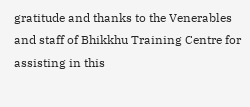gratitude and thanks to the Venerables and staff of Bhikkhu Training Centre for assisting in this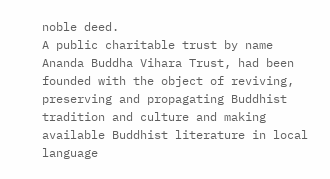noble deed.
A public charitable trust by name Ananda Buddha Vihara Trust, had been founded with the object of reviving, preserving and propagating Buddhist tradition and culture and making available Buddhist literature in local language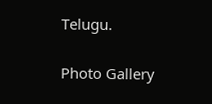Telugu.

Photo Gallery